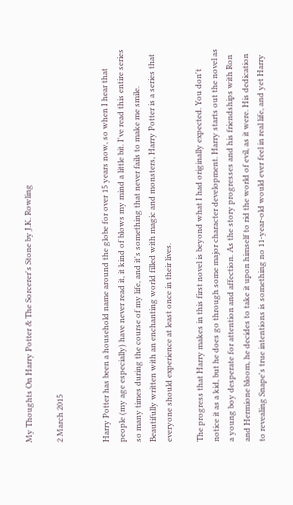My Thoughts On Harry Potter & The Sorcerer's Stone by J.K. Rowling

2 March 2015


Harry Potter has been a household name around the globe for over 15 years now, so when I hear that people (my age especially) have never read it, it kind of blows my mind a little bit. I've read this entire series so many times during the course of my life, and it's something that never fails to make me smile. Beautifully written with an enchanting world filled with magic and monsters, Harry Potter is a series that everyone should experience at least once in their lives.

The progress that Harry makes in this first novel is beyond what I had originally expected. You don't notice it as a kid, but he does go through some major character development. Harry starts out the novel as a young boy desperate for attention and affection. As the story progresses and his friendships with Ron and Hermione bloom, he decides to take it upon himself to rid the world of evil, as it were. His dedication to revealing Snape's true intentions is something no 11-year-old would ever feel in real life, and yet Harry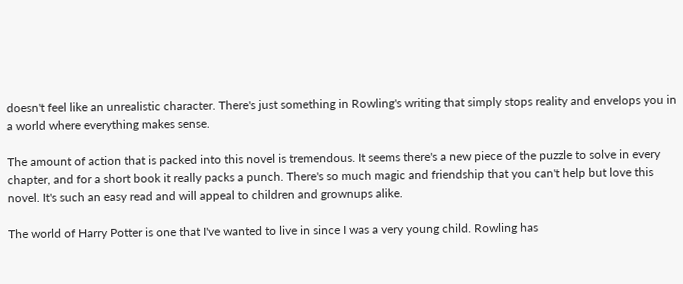doesn't feel like an unrealistic character. There's just something in Rowling's writing that simply stops reality and envelops you in a world where everything makes sense.

The amount of action that is packed into this novel is tremendous. It seems there's a new piece of the puzzle to solve in every chapter, and for a short book it really packs a punch. There's so much magic and friendship that you can't help but love this novel. It's such an easy read and will appeal to children and grownups alike.

The world of Harry Potter is one that I've wanted to live in since I was a very young child. Rowling has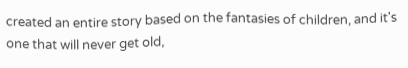created an entire story based on the fantasies of children, and it's one that will never get old,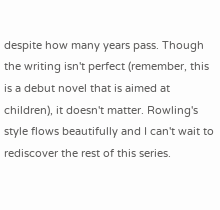despite how many years pass. Though the writing isn't perfect (remember, this is a debut novel that is aimed at children), it doesn't matter. Rowling's style flows beautifully and I can't wait to rediscover the rest of this series.